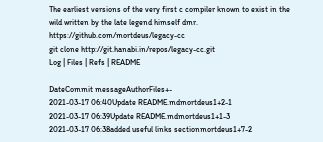The earliest versions of the very first c compiler known to exist in the wild written by the late legend himself dmr. https://github.com/mortdeus/legacy-cc
git clone http://git.hanabi.in/repos/legacy-cc.git
Log | Files | Refs | README

DateCommit messageAuthorFiles+-
2021-03-17 06:40Update README.mdmortdeus1+2-1
2021-03-17 06:39Update README.mdmortdeus1+1-3
2021-03-17 06:38added useful links sectionmortdeus1+7-2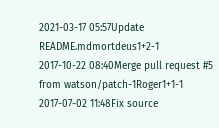2021-03-17 05:57Update README.mdmortdeus1+2-1
2017-10-22 08:40Merge pull request #5 from watson/patch-1Roger1+1-1
2017-07-02 11:48Fix source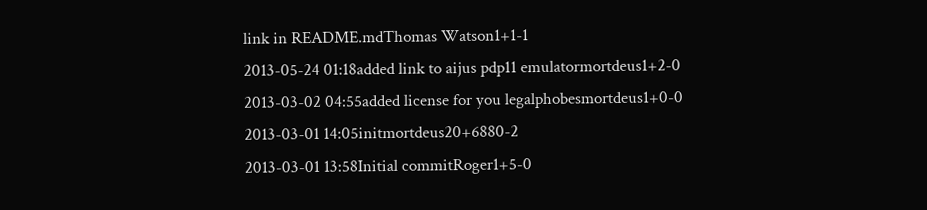link in README.mdThomas Watson1+1-1
2013-05-24 01:18added link to aijus pdp11 emulatormortdeus1+2-0
2013-03-02 04:55added license for you legalphobesmortdeus1+0-0
2013-03-01 14:05initmortdeus20+6880-2
2013-03-01 13:58Initial commitRoger1+5-0